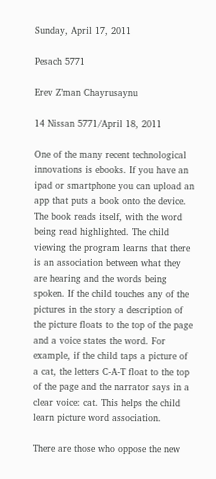Sunday, April 17, 2011

Pesach 5771

Erev Z’man Chayrusaynu

14 Nissan 5771/April 18, 2011

One of the many recent technological innovations is ebooks. If you have an ipad or smartphone you can upload an app that puts a book onto the device. The book reads itself, with the word being read highlighted. The child viewing the program learns that there is an association between what they are hearing and the words being spoken. If the child touches any of the pictures in the story a description of the picture floats to the top of the page and a voice states the word. For example, if the child taps a picture of a cat, the letters C-A-T float to the top of the page and the narrator says in a clear voice: cat. This helps the child learn picture word association.

There are those who oppose the new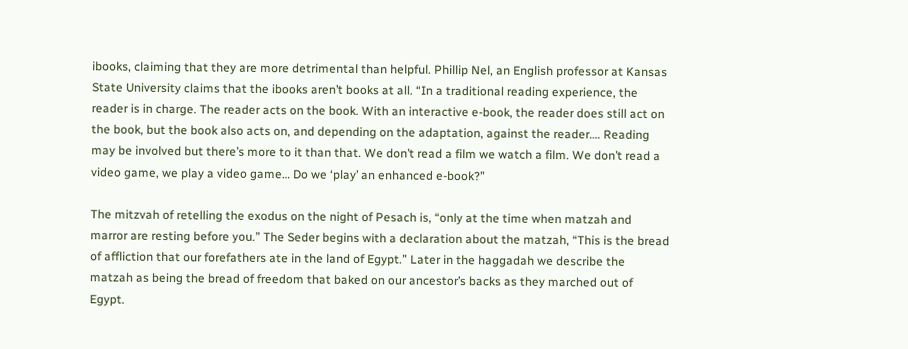ibooks, claiming that they are more detrimental than helpful. Phillip Nel, an English professor at Kansas State University claims that the ibooks aren’t books at all. “In a traditional reading experience, the reader is in charge. The reader acts on the book. With an interactive e-book, the reader does still act on the book, but the book also acts on, and depending on the adaptation, against the reader…. Reading may be involved but there’s more to it than that. We don’t read a film we watch a film. We don’t read a video game, we play a video game… Do we ‘play’ an enhanced e-book?”

The mitzvah of retelling the exodus on the night of Pesach is, “only at the time when matzah and marror are resting before you.” The Seder begins with a declaration about the matzah, “This is the bread of affliction that our forefathers ate in the land of Egypt.” Later in the haggadah we describe the matzah as being the bread of freedom that baked on our ancestor’s backs as they marched out of Egypt.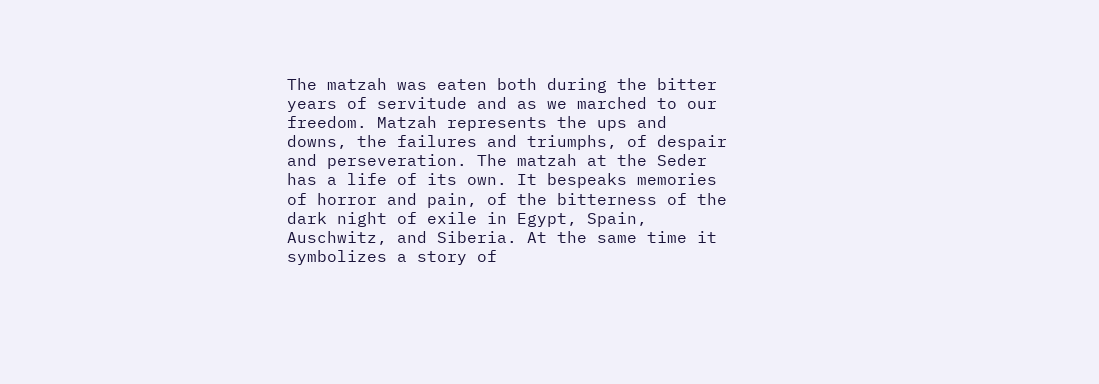The matzah was eaten both during the bitter years of servitude and as we marched to our freedom. Matzah represents the ups and downs, the failures and triumphs, of despair and perseveration. The matzah at the Seder has a life of its own. It bespeaks memories of horror and pain, of the bitterness of the dark night of exile in Egypt, Spain, Auschwitz, and Siberia. At the same time it symbolizes a story of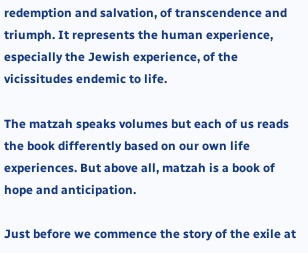redemption and salvation, of transcendence and triumph. It represents the human experience, especially the Jewish experience, of the vicissitudes endemic to life.

The matzah speaks volumes but each of us reads the book differently based on our own life experiences. But above all, matzah is a book of hope and anticipation.

Just before we commence the story of the exile at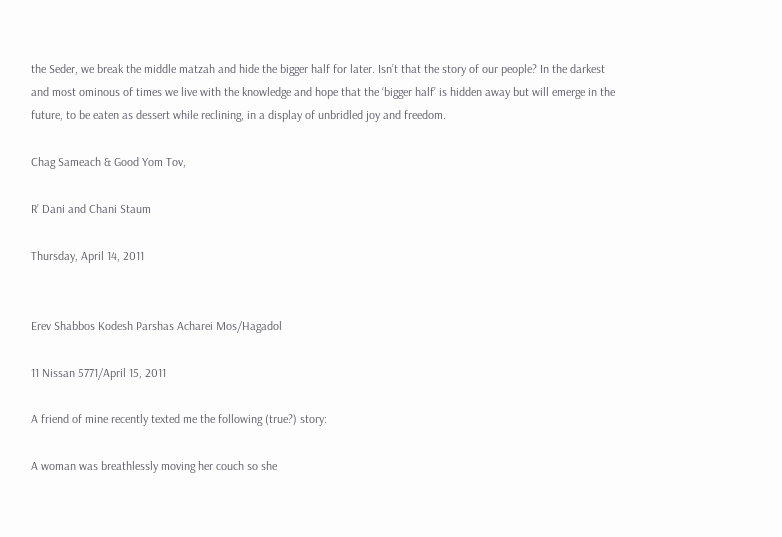the Seder, we break the middle matzah and hide the bigger half for later. Isn’t that the story of our people? In the darkest and most ominous of times we live with the knowledge and hope that the ‘bigger half’ is hidden away but will emerge in the future, to be eaten as dessert while reclining, in a display of unbridled joy and freedom.

Chag Sameach & Good Yom Tov,

R’ Dani and Chani Staum

Thursday, April 14, 2011


Erev Shabbos Kodesh Parshas Acharei Mos/Hagadol

11 Nissan 5771/April 15, 2011

A friend of mine recently texted me the following (true?) story:

A woman was breathlessly moving her couch so she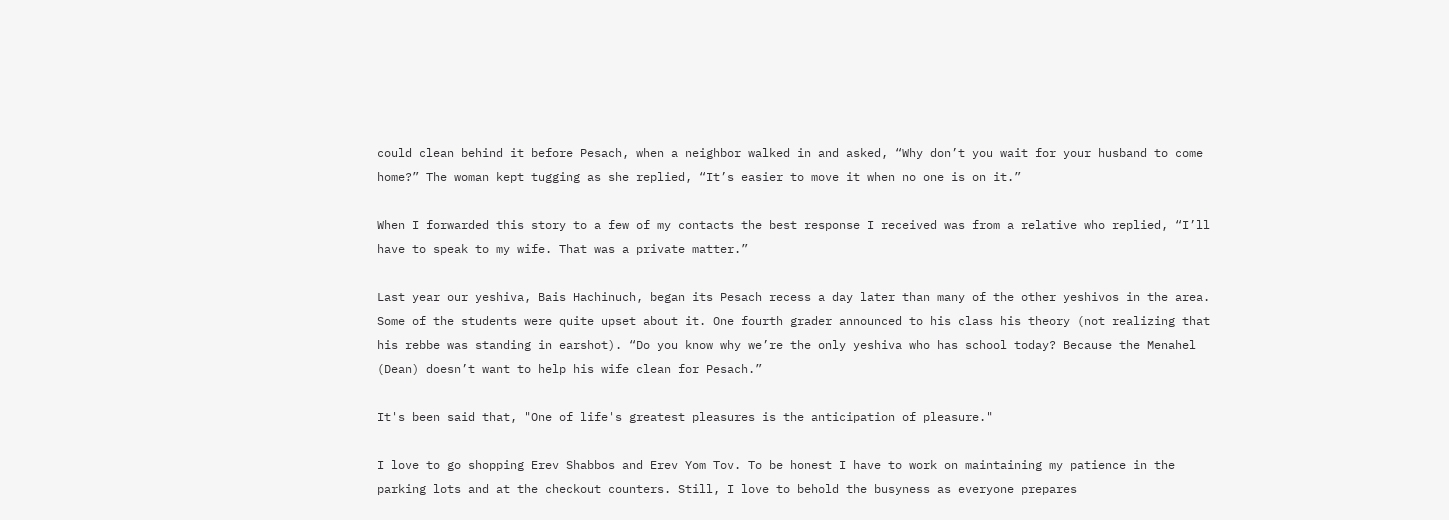could clean behind it before Pesach, when a neighbor walked in and asked, “Why don’t you wait for your husband to come home?” The woman kept tugging as she replied, “It’s easier to move it when no one is on it.”

When I forwarded this story to a few of my contacts the best response I received was from a relative who replied, “I’ll have to speak to my wife. That was a private matter.”

Last year our yeshiva, Bais Hachinuch, began its Pesach recess a day later than many of the other yeshivos in the area. Some of the students were quite upset about it. One fourth grader announced to his class his theory (not realizing that his rebbe was standing in earshot). “Do you know why we’re the only yeshiva who has school today? Because the Menahel (Dean) doesn’t want to help his wife clean for Pesach.”

It's been said that, "One of life's greatest pleasures is the anticipation of pleasure."

I love to go shopping Erev Shabbos and Erev Yom Tov. To be honest I have to work on maintaining my patience in the parking lots and at the checkout counters. Still, I love to behold the busyness as everyone prepares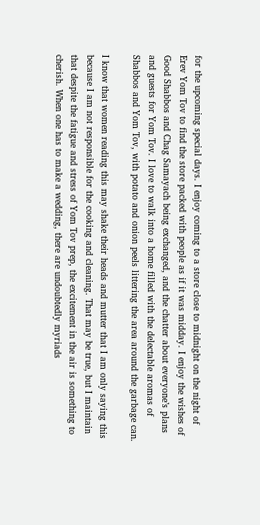for the upcoming special days. I enjoy coming to a store close to midnight on the night of Erev Yom Tov to find the store packed with people as if it was midday. I enjoy the wishes of Good Shabbos and Chag Samayach being exchanged, and the chatter about everyone’s plans and guests for Yom Tov. I love to walk into a home filled with the delectable aromas of Shabbos and Yom Tov, with potato and onion peels littering the area around the garbage can.

I know that women reading this may shake their heads and mutter that I am only saying this because I am not responsible for the cooking and cleaning. That may be true, but I maintain that despite the fatigue and stress of Yom Tov prep, the excitement in the air is something to cherish. When one has to make a wedding, there are undoubtedly myriads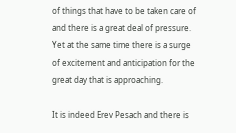of things that have to be taken care of and there is a great deal of pressure. Yet at the same time there is a surge of excitement and anticipation for the great day that is approaching.

It is indeed Erev Pesach and there is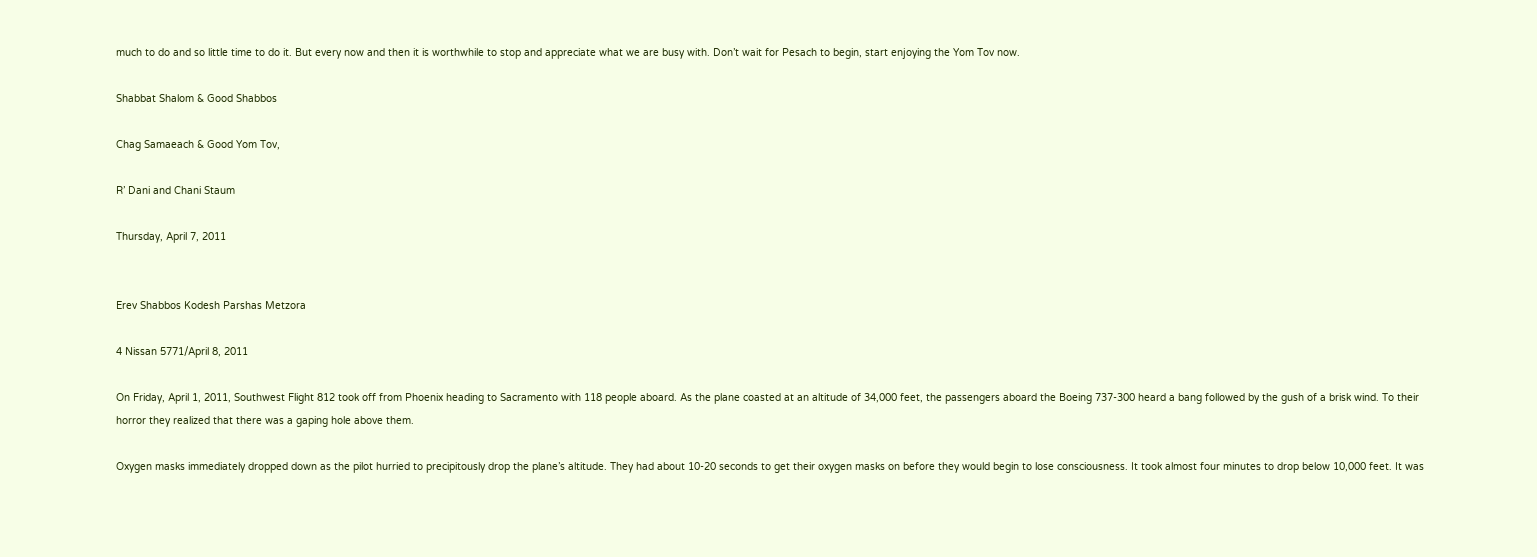much to do and so little time to do it. But every now and then it is worthwhile to stop and appreciate what we are busy with. Don’t wait for Pesach to begin, start enjoying the Yom Tov now.

Shabbat Shalom & Good Shabbos

Chag Samaeach & Good Yom Tov,

R’ Dani and Chani Staum

Thursday, April 7, 2011


Erev Shabbos Kodesh Parshas Metzora

4 Nissan 5771/April 8, 2011

On Friday, April 1, 2011, Southwest Flight 812 took off from Phoenix heading to Sacramento with 118 people aboard. As the plane coasted at an altitude of 34,000 feet, the passengers aboard the Boeing 737-300 heard a bang followed by the gush of a brisk wind. To their horror they realized that there was a gaping hole above them.

Oxygen masks immediately dropped down as the pilot hurried to precipitously drop the plane’s altitude. They had about 10-20 seconds to get their oxygen masks on before they would begin to lose consciousness. It took almost four minutes to drop below 10,000 feet. It was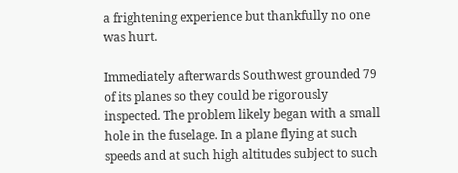a frightening experience but thankfully no one was hurt.

Immediately afterwards Southwest grounded 79 of its planes so they could be rigorously inspected. The problem likely began with a small hole in the fuselage. In a plane flying at such speeds and at such high altitudes subject to such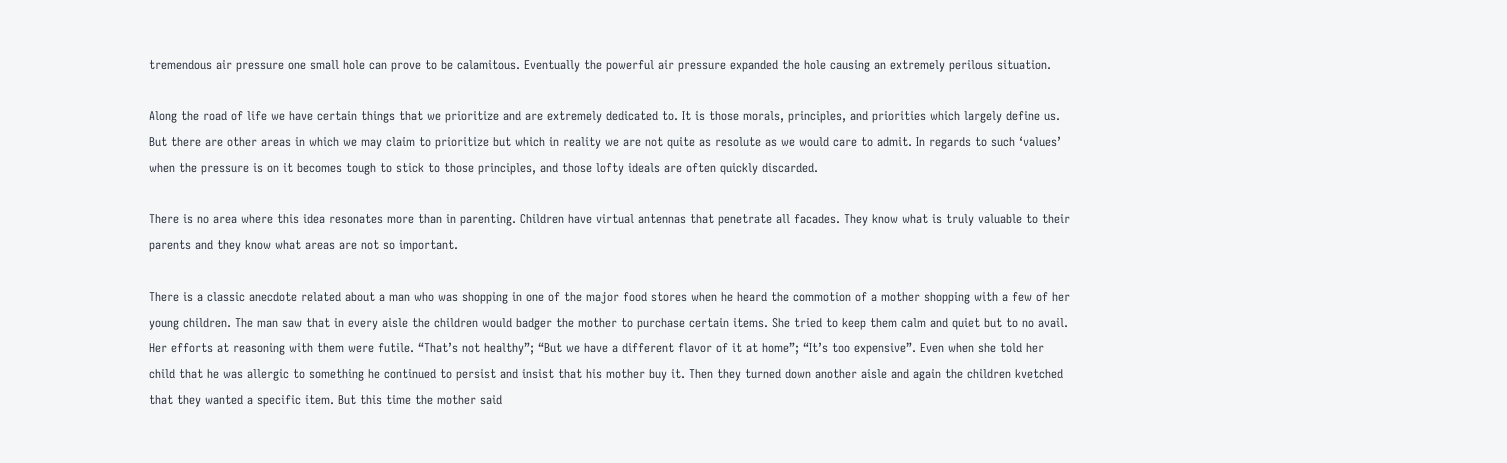tremendous air pressure one small hole can prove to be calamitous. Eventually the powerful air pressure expanded the hole causing an extremely perilous situation.

Along the road of life we have certain things that we prioritize and are extremely dedicated to. It is those morals, principles, and priorities which largely define us. But there are other areas in which we may claim to prioritize but which in reality we are not quite as resolute as we would care to admit. In regards to such ‘values’ when the pressure is on it becomes tough to stick to those principles, and those lofty ideals are often quickly discarded.

There is no area where this idea resonates more than in parenting. Children have virtual antennas that penetrate all facades. They know what is truly valuable to their parents and they know what areas are not so important.

There is a classic anecdote related about a man who was shopping in one of the major food stores when he heard the commotion of a mother shopping with a few of her young children. The man saw that in every aisle the children would badger the mother to purchase certain items. She tried to keep them calm and quiet but to no avail. Her efforts at reasoning with them were futile. “That’s not healthy”; “But we have a different flavor of it at home”; “It’s too expensive”. Even when she told her child that he was allergic to something he continued to persist and insist that his mother buy it. Then they turned down another aisle and again the children kvetched that they wanted a specific item. But this time the mother said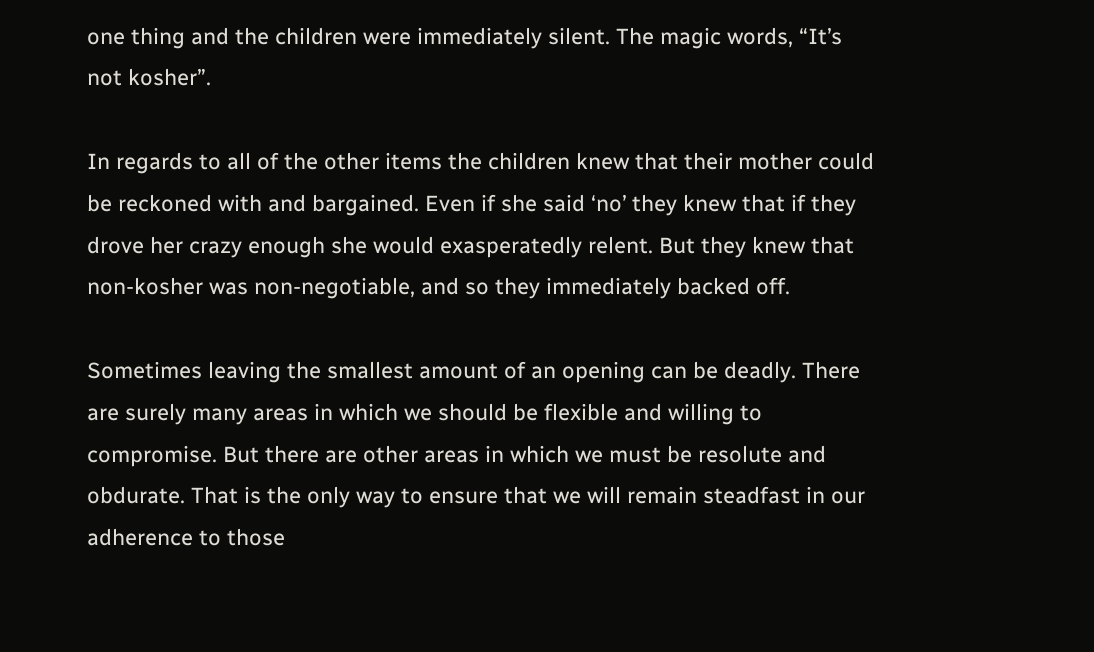one thing and the children were immediately silent. The magic words, “It’s not kosher”.

In regards to all of the other items the children knew that their mother could be reckoned with and bargained. Even if she said ‘no’ they knew that if they drove her crazy enough she would exasperatedly relent. But they knew that non-kosher was non-negotiable, and so they immediately backed off.

Sometimes leaving the smallest amount of an opening can be deadly. There are surely many areas in which we should be flexible and willing to compromise. But there are other areas in which we must be resolute and obdurate. That is the only way to ensure that we will remain steadfast in our adherence to those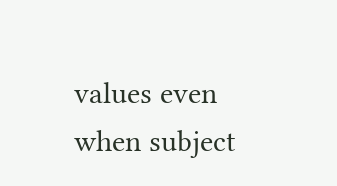values even when subject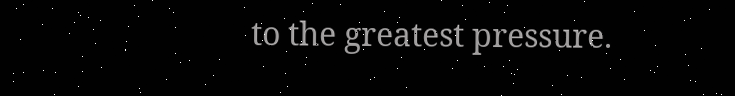to the greatest pressure.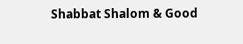Shabbat Shalom & Good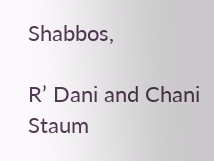Shabbos,

R’ Dani and Chani Staum